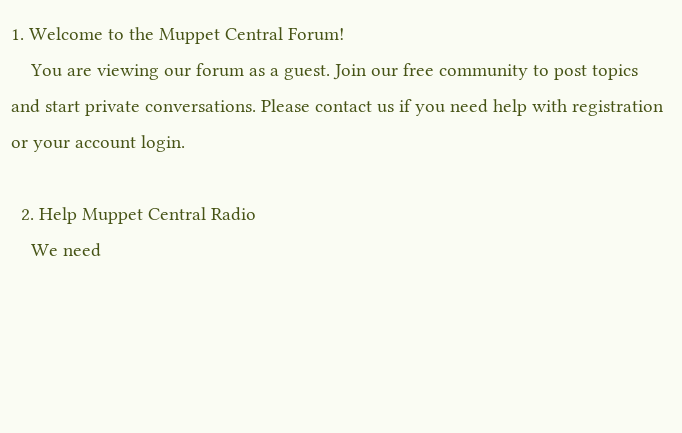1. Welcome to the Muppet Central Forum!
    You are viewing our forum as a guest. Join our free community to post topics and start private conversations. Please contact us if you need help with registration or your account login.

  2. Help Muppet Central Radio
    We need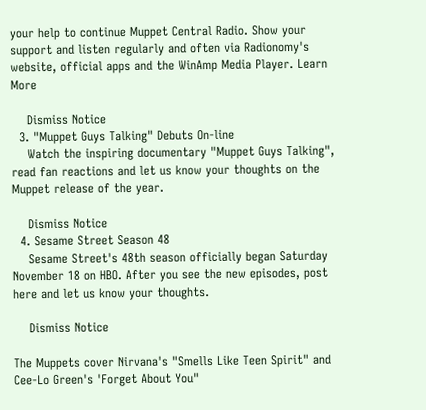your help to continue Muppet Central Radio. Show your support and listen regularly and often via Radionomy's website, official apps and the WinAmp Media Player. Learn More

    Dismiss Notice
  3. "Muppet Guys Talking" Debuts On-line
    Watch the inspiring documentary "Muppet Guys Talking", read fan reactions and let us know your thoughts on the Muppet release of the year.

    Dismiss Notice
  4. Sesame Street Season 48
    Sesame Street's 48th season officially began Saturday November 18 on HBO. After you see the new episodes, post here and let us know your thoughts.

    Dismiss Notice

The Muppets cover Nirvana's "Smells Like Teen Spirit" and Cee-Lo Green's 'Forget About You"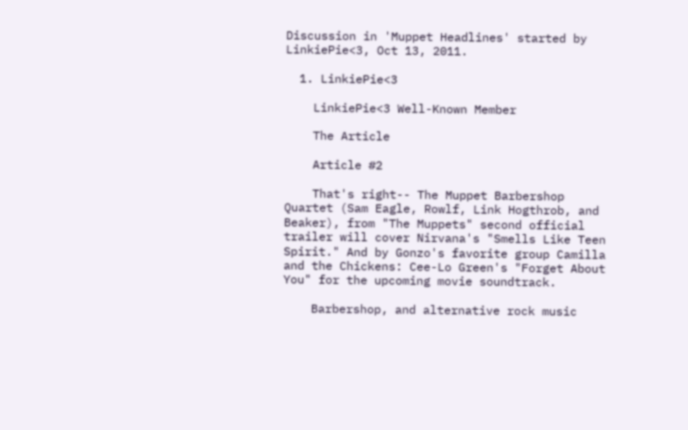Discussion in 'Muppet Headlines' started by LinkiePie<3, Oct 13, 2011.

  1. LinkiePie<3

    LinkiePie<3 Well-Known Member

    The Article

    Article #2

    That's right-- The Muppet Barbershop Quartet (Sam Eagle, Rowlf, Link Hogthrob, and Beaker), from "The Muppets" second official trailer will cover Nirvana's "Smells Like Teen Spirit." And by Gonzo's favorite group Camilla and the Chickens: Cee-Lo Green's "Forget About You" for the upcoming movie soundtrack.

    Barbershop, and alternative rock music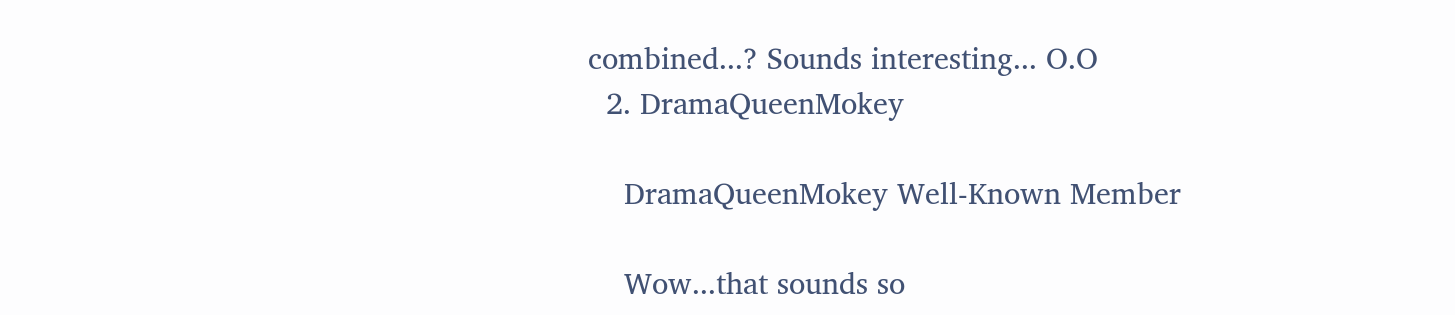combined...? Sounds interesting... O.O
  2. DramaQueenMokey

    DramaQueenMokey Well-Known Member

    Wow...that sounds so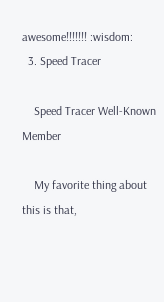awesome!!!!!!! :wisdom:
  3. Speed Tracer

    Speed Tracer Well-Known Member

    My favorite thing about this is that,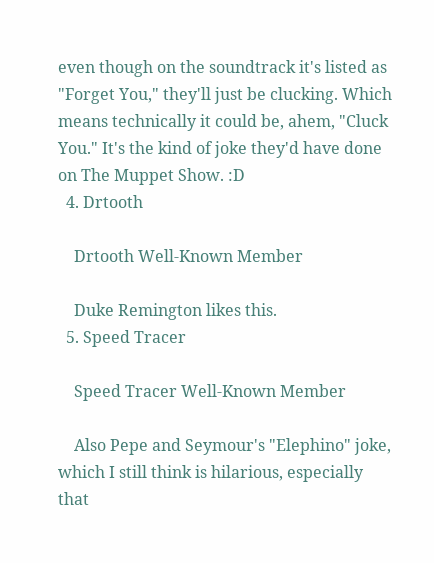even though on the soundtrack it's listed as "Forget You," they'll just be clucking. Which means technically it could be, ahem, "Cluck You." It's the kind of joke they'd have done on The Muppet Show. :D
  4. Drtooth

    Drtooth Well-Known Member

    Duke Remington likes this.
  5. Speed Tracer

    Speed Tracer Well-Known Member

    Also Pepe and Seymour's "Elephino" joke, which I still think is hilarious, especially that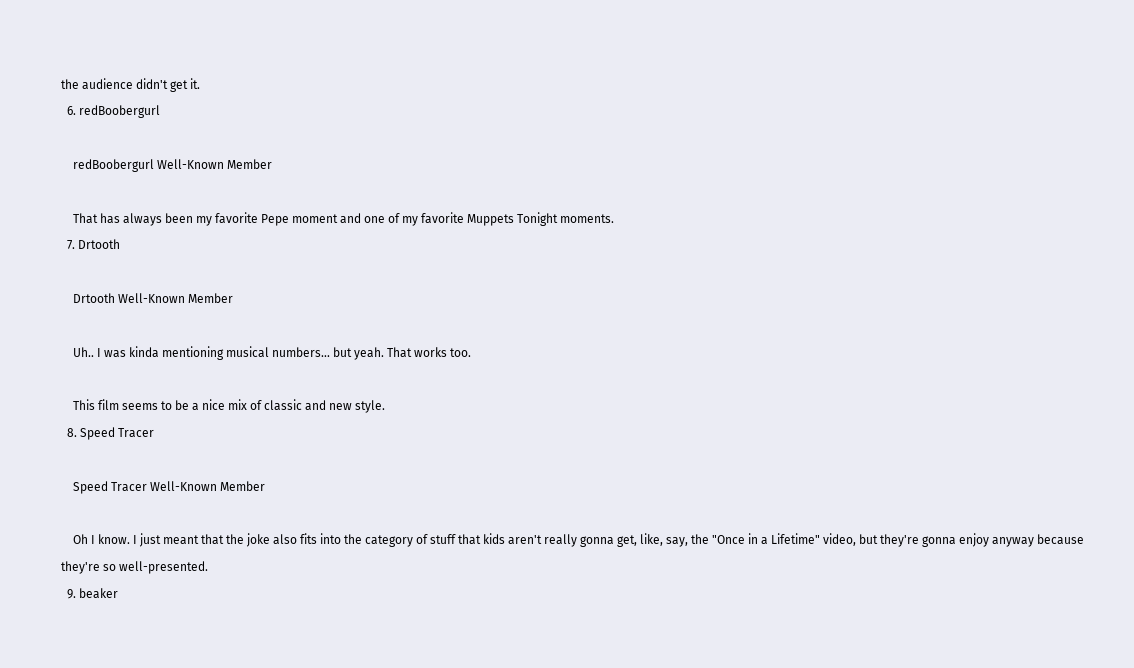the audience didn't get it.
  6. redBoobergurl

    redBoobergurl Well-Known Member

    That has always been my favorite Pepe moment and one of my favorite Muppets Tonight moments.
  7. Drtooth

    Drtooth Well-Known Member

    Uh.. I was kinda mentioning musical numbers... but yeah. That works too.

    This film seems to be a nice mix of classic and new style.
  8. Speed Tracer

    Speed Tracer Well-Known Member

    Oh I know. I just meant that the joke also fits into the category of stuff that kids aren't really gonna get, like, say, the "Once in a Lifetime" video, but they're gonna enjoy anyway because they're so well-presented.
  9. beaker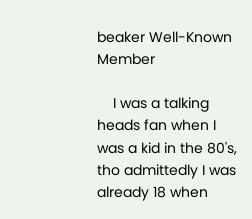beaker Well-Known Member

    I was a talking heads fan when I was a kid in the 80's, tho admittedly I was already 18 when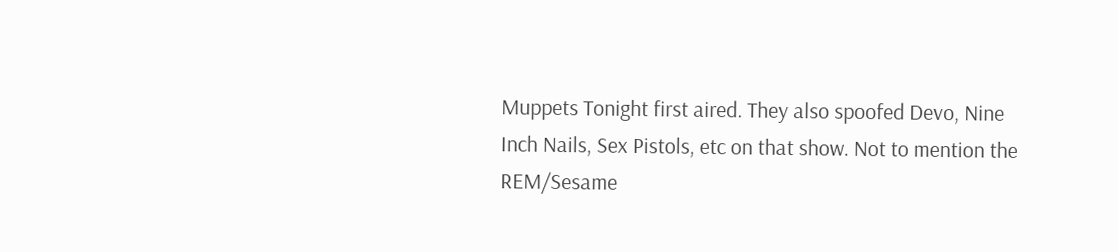Muppets Tonight first aired. They also spoofed Devo, Nine Inch Nails, Sex Pistols, etc on that show. Not to mention the REM/Sesame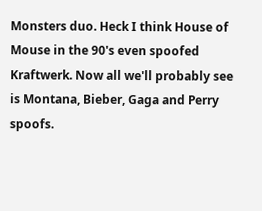Monsters duo. Heck I think House of Mouse in the 90's even spoofed Kraftwerk. Now all we'll probably see is Montana, Bieber, Gaga and Perry spoofs.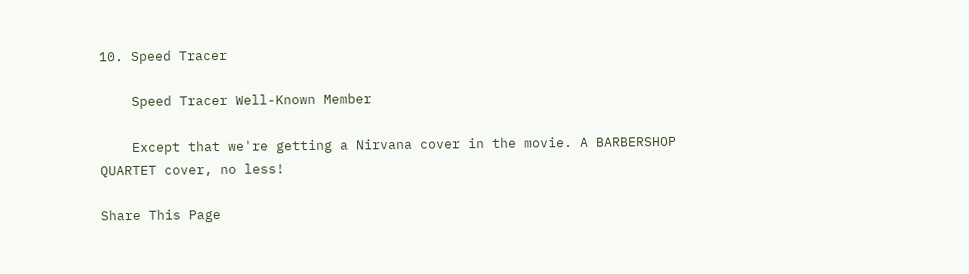10. Speed Tracer

    Speed Tracer Well-Known Member

    Except that we're getting a Nirvana cover in the movie. A BARBERSHOP QUARTET cover, no less!

Share This Page